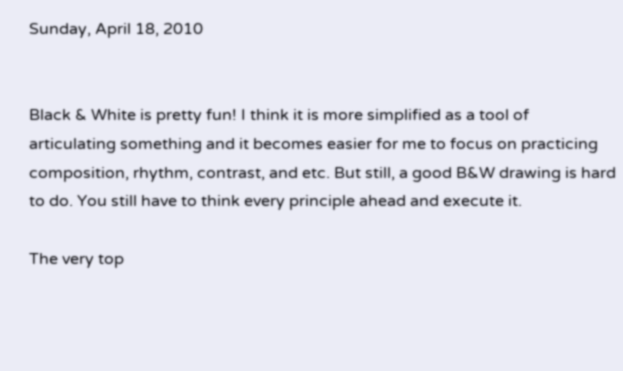Sunday, April 18, 2010


Black & White is pretty fun! I think it is more simplified as a tool of articulating something and it becomes easier for me to focus on practicing composition, rhythm, contrast, and etc. But still, a good B&W drawing is hard to do. You still have to think every principle ahead and execute it.

The very top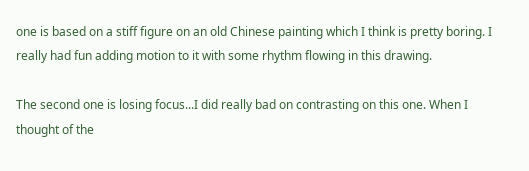one is based on a stiff figure on an old Chinese painting which I think is pretty boring. I really had fun adding motion to it with some rhythm flowing in this drawing.

The second one is losing focus...I did really bad on contrasting on this one. When I thought of the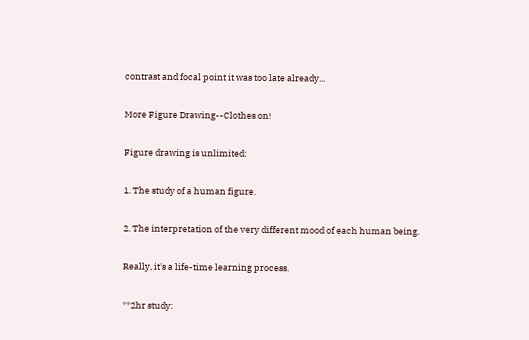contrast and focal point it was too late already...

More Figure Drawing--Clothes on!

Figure drawing is unlimited:

1. The study of a human figure.

2. The interpretation of the very different mood of each human being.

Really, it's a life-time learning process.

**2hr study: